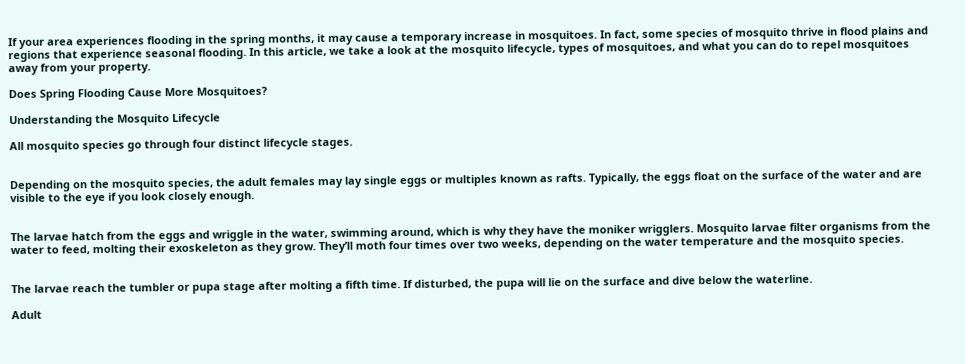If your area experiences flooding in the spring months, it may cause a temporary increase in mosquitoes. In fact, some species of mosquito thrive in flood plains and regions that experience seasonal flooding. In this article, we take a look at the mosquito lifecycle, types of mosquitoes, and what you can do to repel mosquitoes away from your property.

Does Spring Flooding Cause More Mosquitoes?

Understanding the Mosquito Lifecycle

All mosquito species go through four distinct lifecycle stages.


Depending on the mosquito species, the adult females may lay single eggs or multiples known as rafts. Typically, the eggs float on the surface of the water and are visible to the eye if you look closely enough.


The larvae hatch from the eggs and wriggle in the water, swimming around, which is why they have the moniker wrigglers. Mosquito larvae filter organisms from the water to feed, molting their exoskeleton as they grow. They’ll moth four times over two weeks, depending on the water temperature and the mosquito species.


The larvae reach the tumbler or pupa stage after molting a fifth time. If disturbed, the pupa will lie on the surface and dive below the waterline.

Adult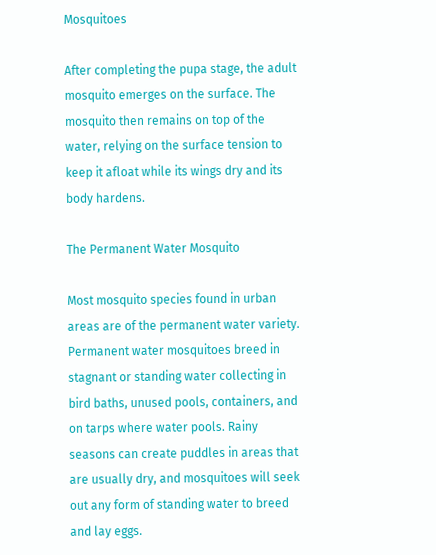Mosquitoes

After completing the pupa stage, the adult mosquito emerges on the surface. The mosquito then remains on top of the water, relying on the surface tension to keep it afloat while its wings dry and its body hardens.

The Permanent Water Mosquito

Most mosquito species found in urban areas are of the permanent water variety. Permanent water mosquitoes breed in stagnant or standing water collecting in bird baths, unused pools, containers, and on tarps where water pools. Rainy seasons can create puddles in areas that are usually dry, and mosquitoes will seek out any form of standing water to breed and lay eggs.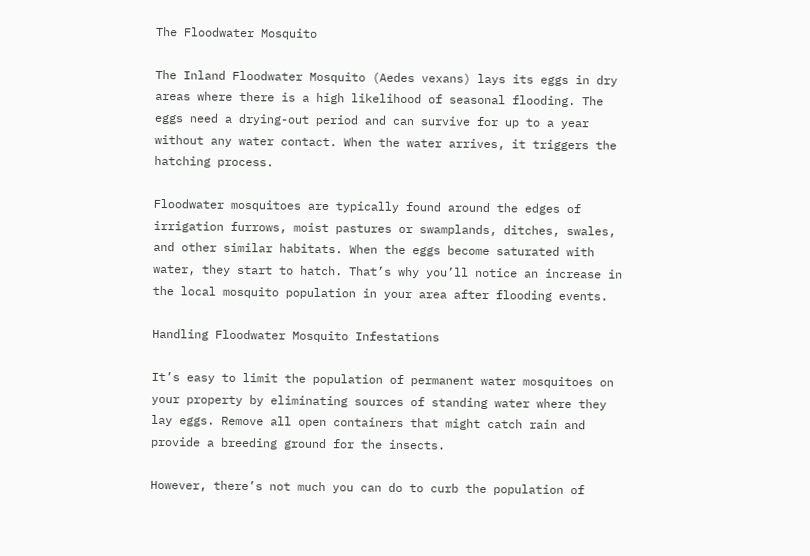The Floodwater Mosquito

The Inland Floodwater Mosquito (Aedes vexans) lays its eggs in dry areas where there is a high likelihood of seasonal flooding. The eggs need a drying-out period and can survive for up to a year without any water contact. When the water arrives, it triggers the hatching process.

Floodwater mosquitoes are typically found around the edges of irrigation furrows, moist pastures or swamplands, ditches, swales, and other similar habitats. When the eggs become saturated with water, they start to hatch. That’s why you’ll notice an increase in the local mosquito population in your area after flooding events.

Handling Floodwater Mosquito Infestations

It’s easy to limit the population of permanent water mosquitoes on your property by eliminating sources of standing water where they lay eggs. Remove all open containers that might catch rain and provide a breeding ground for the insects.

However, there’s not much you can do to curb the population of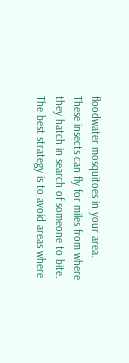floodwater mosquitoes in your area. These insects can fly for miles from where they hatch in search of someone to bite. The best strategy is to avoid areas where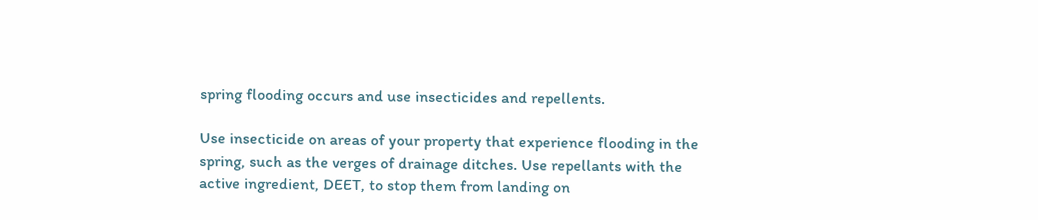spring flooding occurs and use insecticides and repellents.

Use insecticide on areas of your property that experience flooding in the spring, such as the verges of drainage ditches. Use repellants with the active ingredient, DEET, to stop them from landing on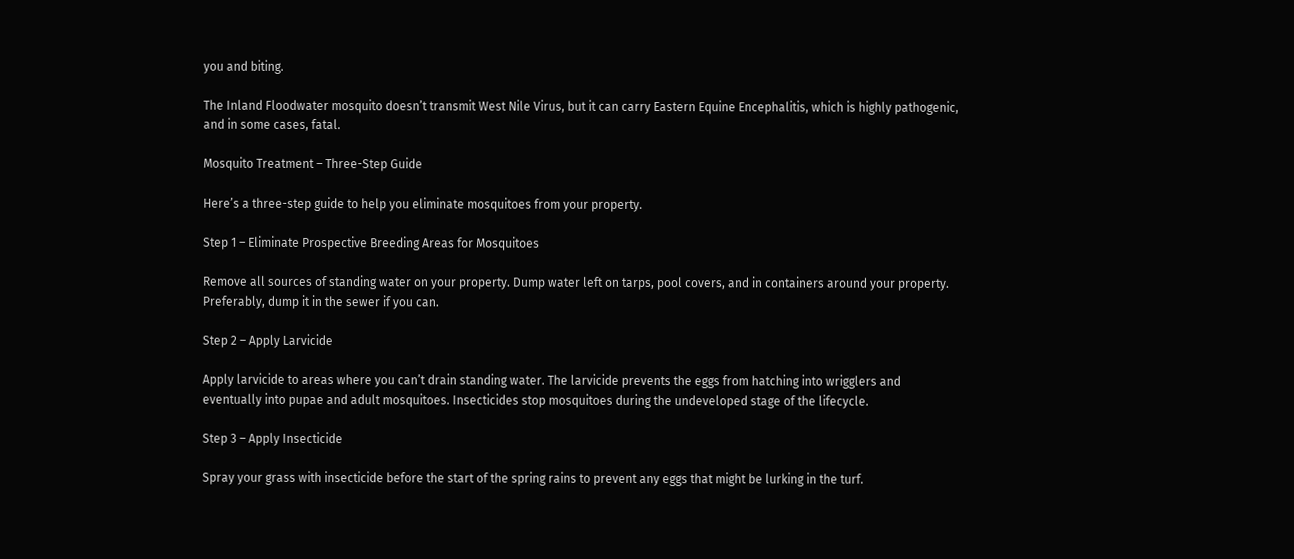you and biting.

The Inland Floodwater mosquito doesn’t transmit West Nile Virus, but it can carry Eastern Equine Encephalitis, which is highly pathogenic, and in some cases, fatal.

Mosquito Treatment – Three-Step Guide

Here’s a three-step guide to help you eliminate mosquitoes from your property.

Step 1 – Eliminate Prospective Breeding Areas for Mosquitoes

Remove all sources of standing water on your property. Dump water left on tarps, pool covers, and in containers around your property. Preferably, dump it in the sewer if you can.

Step 2 – Apply Larvicide

Apply larvicide to areas where you can’t drain standing water. The larvicide prevents the eggs from hatching into wrigglers and eventually into pupae and adult mosquitoes. Insecticides stop mosquitoes during the undeveloped stage of the lifecycle.

Step 3 – Apply Insecticide

Spray your grass with insecticide before the start of the spring rains to prevent any eggs that might be lurking in the turf.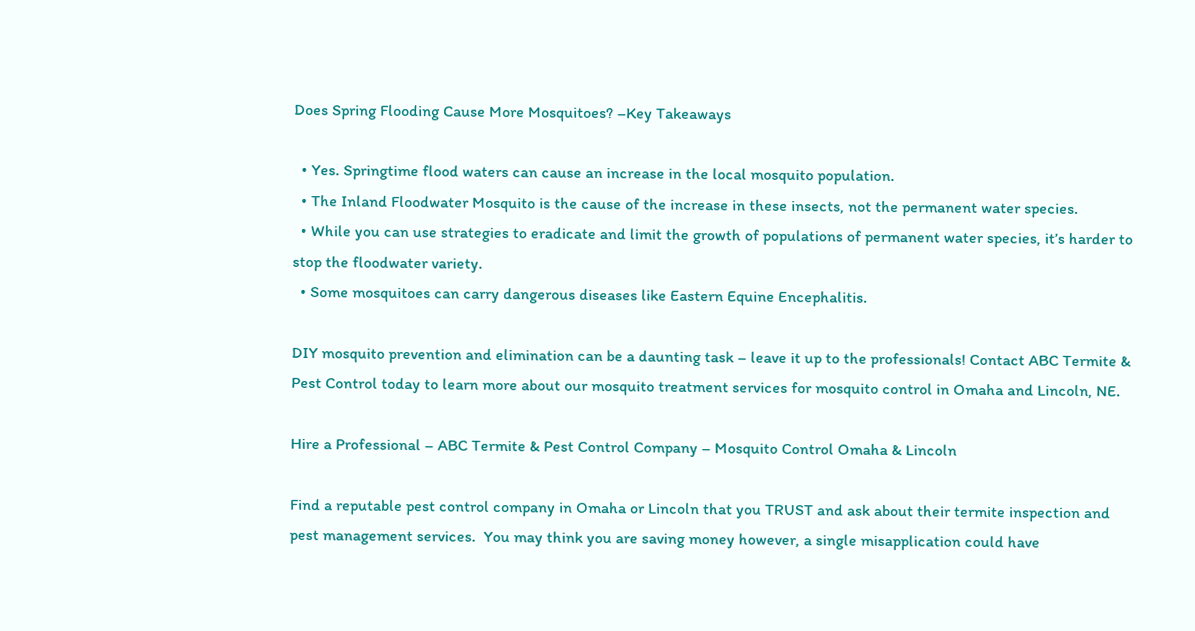Does Spring Flooding Cause More Mosquitoes? –Key Takeaways

  • Yes. Springtime flood waters can cause an increase in the local mosquito population.
  • The Inland Floodwater Mosquito is the cause of the increase in these insects, not the permanent water species.
  • While you can use strategies to eradicate and limit the growth of populations of permanent water species, it’s harder to stop the floodwater variety.
  • Some mosquitoes can carry dangerous diseases like Eastern Equine Encephalitis.

DIY mosquito prevention and elimination can be a daunting task – leave it up to the professionals! Contact ABC Termite & Pest Control today to learn more about our mosquito treatment services for mosquito control in Omaha and Lincoln, NE.

Hire a Professional – ABC Termite & Pest Control Company – Mosquito Control Omaha & Lincoln

Find a reputable pest control company in Omaha or Lincoln that you TRUST and ask about their termite inspection and pest management services.  You may think you are saving money however, a single misapplication could have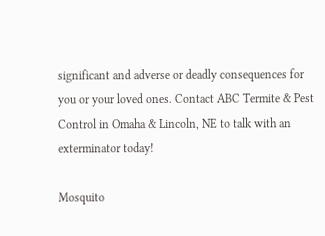significant and adverse or deadly consequences for you or your loved ones. Contact ABC Termite & Pest Control in Omaha & Lincoln, NE to talk with an exterminator today!

Mosquito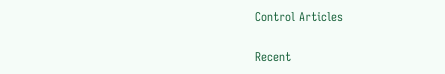Control Articles

Recent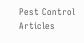Pest Control Articles